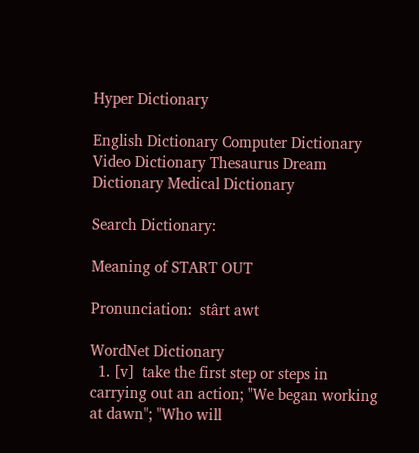Hyper Dictionary

English Dictionary Computer Dictionary Video Dictionary Thesaurus Dream Dictionary Medical Dictionary

Search Dictionary:

Meaning of START OUT

Pronunciation:  stârt awt

WordNet Dictionary
  1. [v]  take the first step or steps in carrying out an action; "We began working at dawn"; "Who will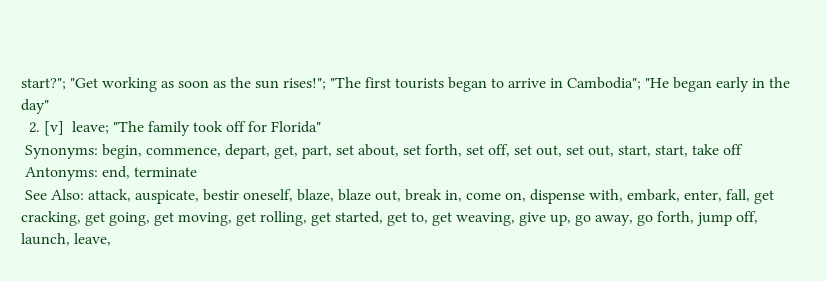start?"; "Get working as soon as the sun rises!"; "The first tourists began to arrive in Cambodia"; "He began early in the day"
  2. [v]  leave; "The family took off for Florida"
 Synonyms: begin, commence, depart, get, part, set about, set forth, set off, set out, set out, start, start, take off
 Antonyms: end, terminate
 See Also: attack, auspicate, bestir oneself, blaze, blaze out, break in, come on, dispense with, embark, enter, fall, get cracking, get going, get moving, get rolling, get started, get to, get weaving, give up, go away, go forth, jump off, launch, leave,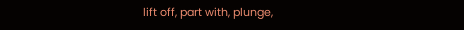lift off, part with, plunge,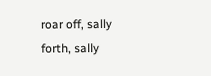roar off, sally forth, sally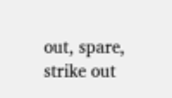out, spare, strike out